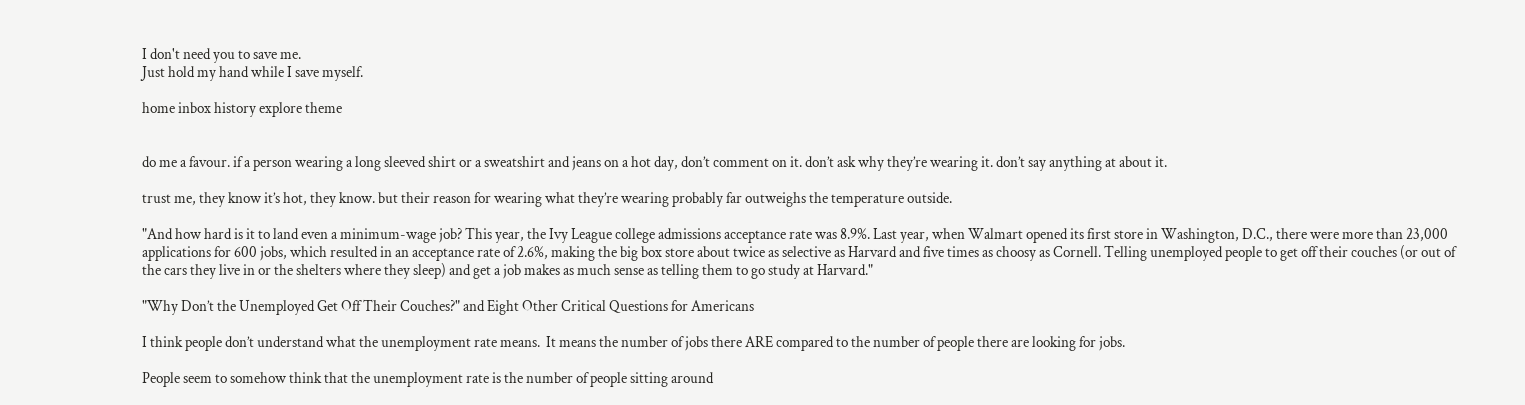I don't need you to save me.
Just hold my hand while I save myself.

home inbox history explore theme


do me a favour. if a person wearing a long sleeved shirt or a sweatshirt and jeans on a hot day, don’t comment on it. don’t ask why they’re wearing it. don’t say anything at about it.

trust me, they know it’s hot, they know. but their reason for wearing what they’re wearing probably far outweighs the temperature outside.

"And how hard is it to land even a minimum-wage job? This year, the Ivy League college admissions acceptance rate was 8.9%. Last year, when Walmart opened its first store in Washington, D.C., there were more than 23,000 applications for 600 jobs, which resulted in an acceptance rate of 2.6%, making the big box store about twice as selective as Harvard and five times as choosy as Cornell. Telling unemployed people to get off their couches (or out of the cars they live in or the shelters where they sleep) and get a job makes as much sense as telling them to go study at Harvard."

"Why Don’t the Unemployed Get Off Their Couches?" and Eight Other Critical Questions for Americans

I think people don’t understand what the unemployment rate means.  It means the number of jobs there ARE compared to the number of people there are looking for jobs.

People seem to somehow think that the unemployment rate is the number of people sitting around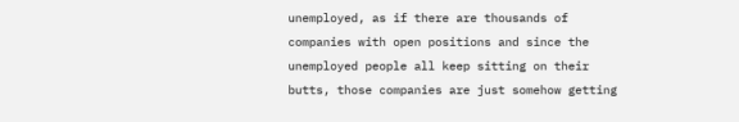unemployed, as if there are thousands of companies with open positions and since the unemployed people all keep sitting on their butts, those companies are just somehow getting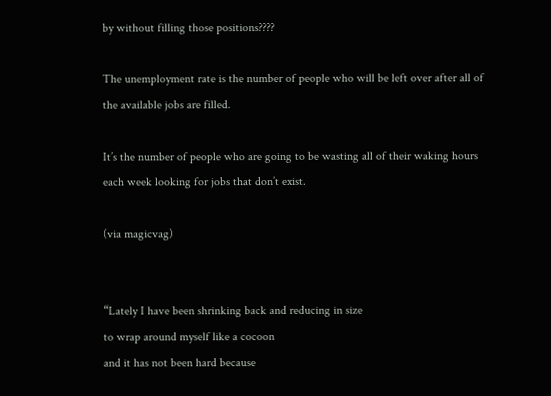by without filling those positions????

The unemployment rate is the number of people who will be left over after all of the available jobs are filled.

It’s the number of people who are going to be wasting all of their waking hours each week looking for jobs that don’t exist.

(via magicvag)


“Lately I have been shrinking back and reducing in size
to wrap around myself like a cocoon
and it has not been hard because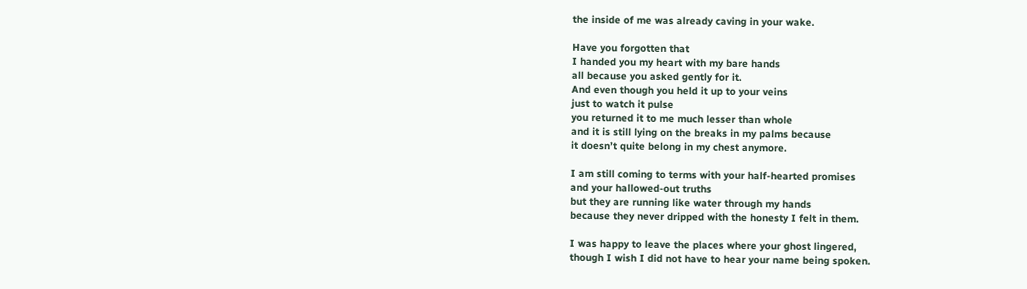the inside of me was already caving in your wake.

Have you forgotten that
I handed you my heart with my bare hands
all because you asked gently for it.
And even though you held it up to your veins
just to watch it pulse
you returned it to me much lesser than whole
and it is still lying on the breaks in my palms because
it doesn’t quite belong in my chest anymore.

I am still coming to terms with your half-hearted promises
and your hallowed-out truths
but they are running like water through my hands
because they never dripped with the honesty I felt in them.

I was happy to leave the places where your ghost lingered,
though I wish I did not have to hear your name being spoken.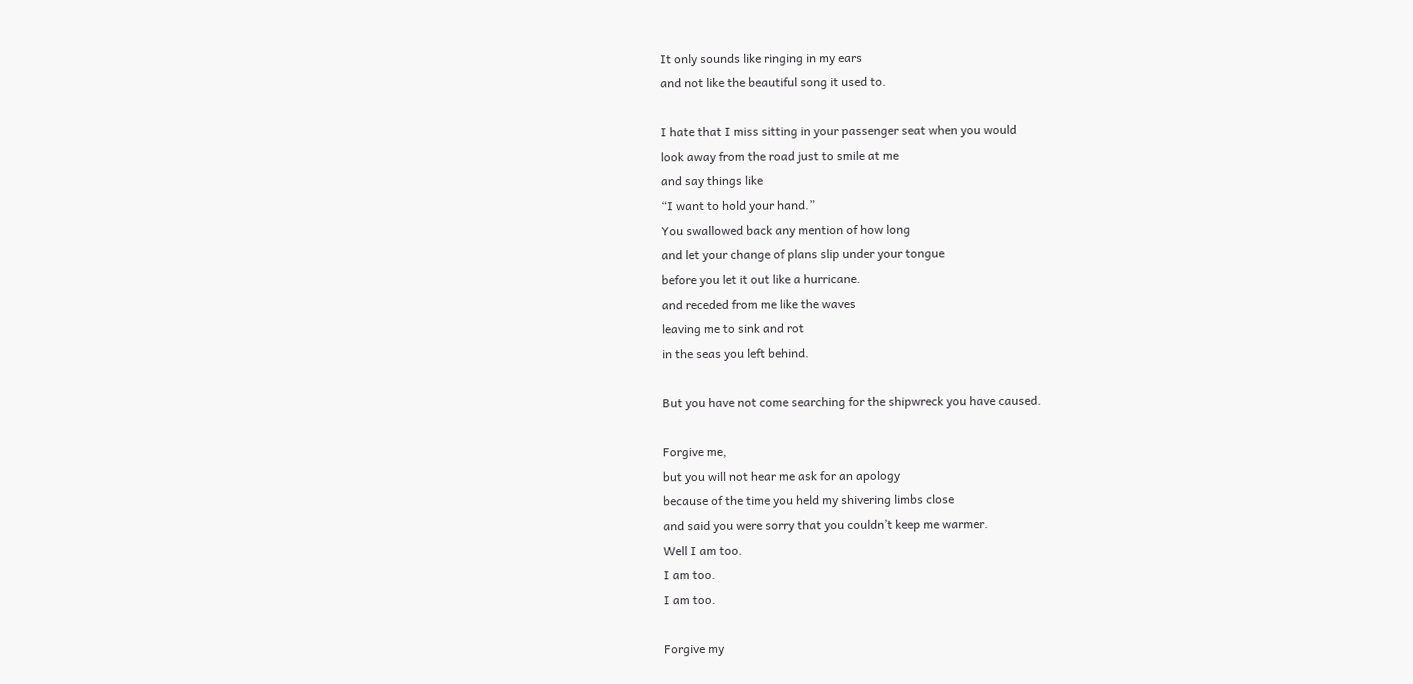It only sounds like ringing in my ears
and not like the beautiful song it used to.

I hate that I miss sitting in your passenger seat when you would
look away from the road just to smile at me
and say things like
“I want to hold your hand.”
You swallowed back any mention of how long
and let your change of plans slip under your tongue
before you let it out like a hurricane.
and receded from me like the waves
leaving me to sink and rot
in the seas you left behind.

But you have not come searching for the shipwreck you have caused.

Forgive me,
but you will not hear me ask for an apology
because of the time you held my shivering limbs close
and said you were sorry that you couldn’t keep me warmer.
Well I am too.
I am too.
I am too.

Forgive my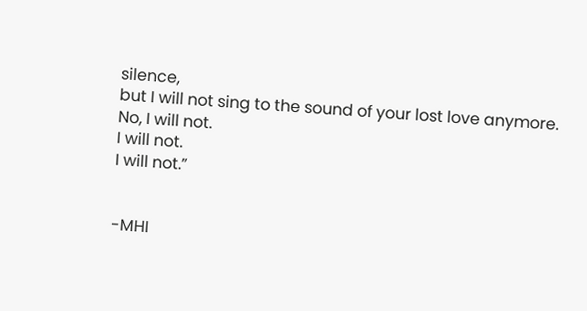silence,
but I will not sing to the sound of your lost love anymore.
No, I will not.
I will not.
I will not.”


-MHI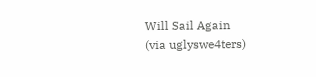Will Sail Again
(via uglyswe4ters)